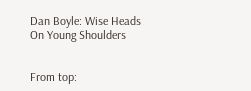Dan Boyle: Wise Heads On Young Shoulders


From top: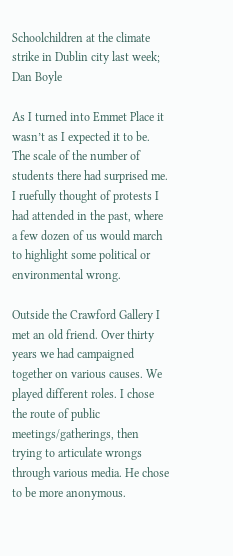Schoolchildren at the climate strike in Dublin city last week; Dan Boyle

As I turned into Emmet Place it wasn’t as I expected it to be. The scale of the number of students there had surprised me. I ruefully thought of protests I had attended in the past, where a few dozen of us would march to highlight some political or environmental wrong.

Outside the Crawford Gallery I met an old friend. Over thirty years we had campaigned together on various causes. We played different roles. I chose the route of public meetings/gatherings, then trying to articulate wrongs through various media. He chose to be more anonymous.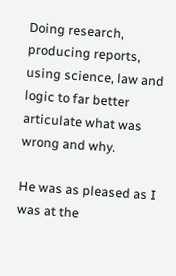Doing research, producing reports, using science, law and logic to far better articulate what was wrong and why.

He was as pleased as I was at the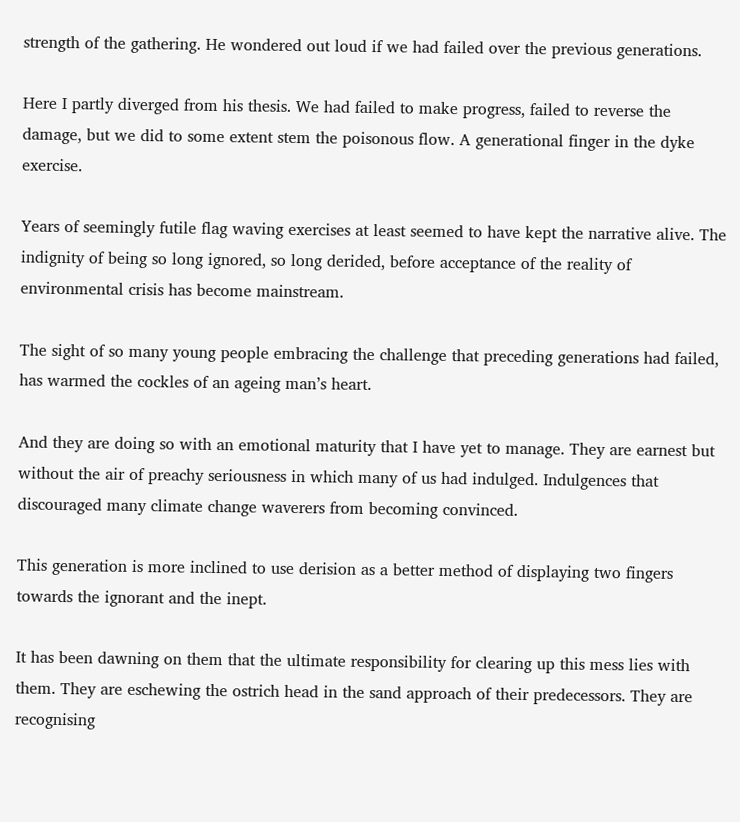strength of the gathering. He wondered out loud if we had failed over the previous generations.

Here I partly diverged from his thesis. We had failed to make progress, failed to reverse the damage, but we did to some extent stem the poisonous flow. A generational finger in the dyke exercise.

Years of seemingly futile flag waving exercises at least seemed to have kept the narrative alive. The indignity of being so long ignored, so long derided, before acceptance of the reality of environmental crisis has become mainstream.

The sight of so many young people embracing the challenge that preceding generations had failed, has warmed the cockles of an ageing man’s heart.

And they are doing so with an emotional maturity that I have yet to manage. They are earnest but without the air of preachy seriousness in which many of us had indulged. Indulgences that discouraged many climate change waverers from becoming convinced.

This generation is more inclined to use derision as a better method of displaying two fingers towards the ignorant and the inept.

It has been dawning on them that the ultimate responsibility for clearing up this mess lies with them. They are eschewing the ostrich head in the sand approach of their predecessors. They are recognising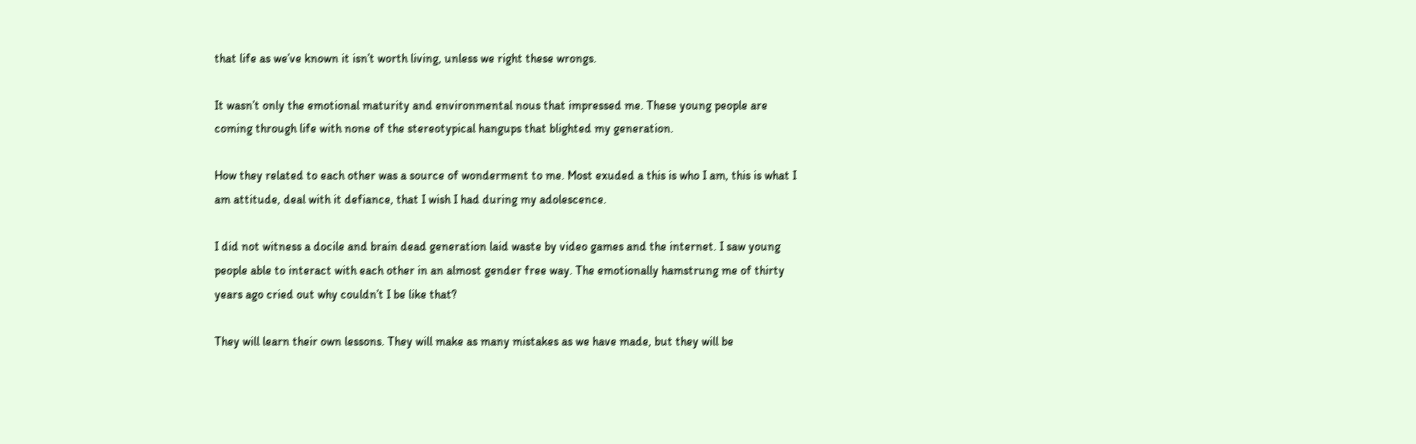that life as we’ve known it isn’t worth living, unless we right these wrongs.

It wasn’t only the emotional maturity and environmental nous that impressed me. These young people are coming through life with none of the stereotypical hangups that blighted my generation.

How they related to each other was a source of wonderment to me. Most exuded a this is who I am, this is what I am attitude, deal with it defiance, that I wish I had during my adolescence.

I did not witness a docile and brain dead generation laid waste by video games and the internet. I saw young people able to interact with each other in an almost gender free way. The emotionally hamstrung me of thirty years ago cried out why couldn’t I be like that?

They will learn their own lessons. They will make as many mistakes as we have made, but they will be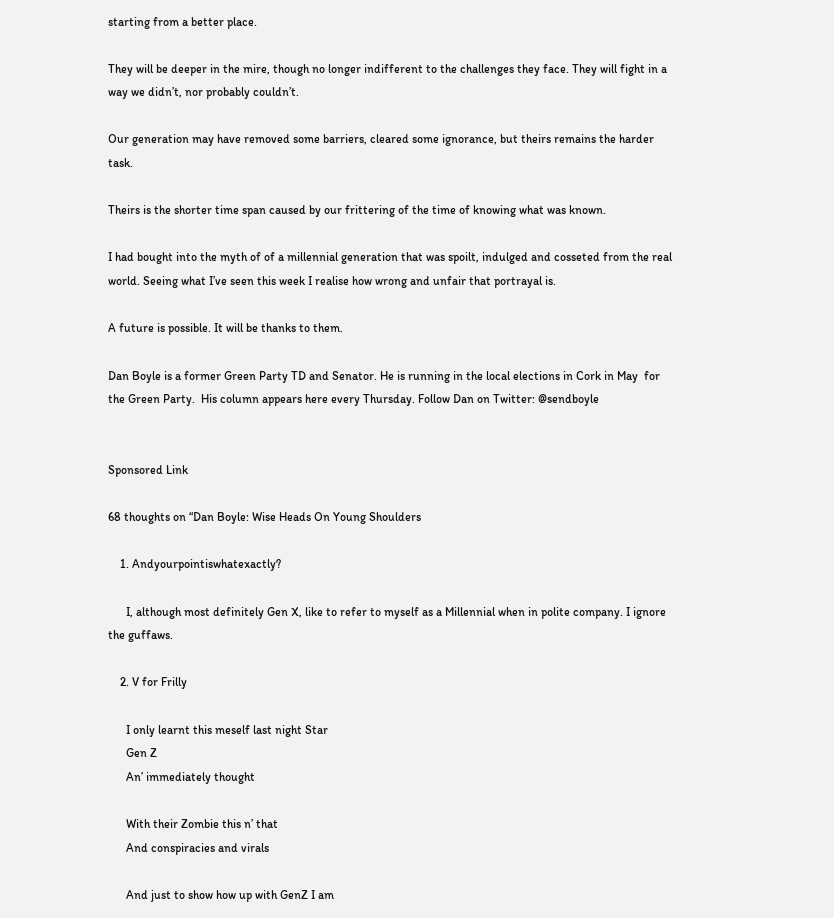starting from a better place.

They will be deeper in the mire, though no longer indifferent to the challenges they face. They will fight in a way we didn’t, nor probably couldn’t.

Our generation may have removed some barriers, cleared some ignorance, but theirs remains the harder task.

Theirs is the shorter time span caused by our frittering of the time of knowing what was known.

I had bought into the myth of of a millennial generation that was spoilt, indulged and cosseted from the real world. Seeing what I’ve seen this week I realise how wrong and unfair that portrayal is.

A future is possible. It will be thanks to them.

Dan Boyle is a former Green Party TD and Senator. He is running in the local elections in Cork in May  for the Green Party.  His column appears here every Thursday. Follow Dan on Twitter: @sendboyle


Sponsored Link

68 thoughts on “Dan Boyle: Wise Heads On Young Shoulders

    1. Andyourpointiswhatexactly?

      I, although most definitely Gen X, like to refer to myself as a Millennial when in polite company. I ignore the guffaws.

    2. V for Frilly

      I only learnt this meself last night Star
      Gen Z
      An’ immediately thought

      With their Zombie this n’ that
      And conspiracies and virals

      And just to show how up with GenZ I am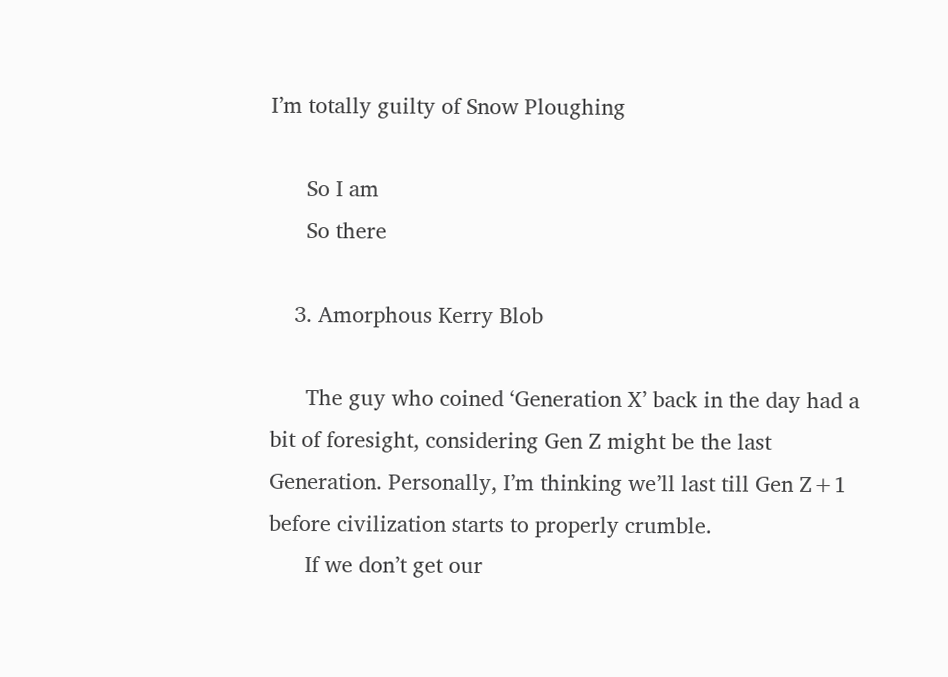I’m totally guilty of Snow Ploughing

      So I am
      So there

    3. Amorphous Kerry Blob

      The guy who coined ‘Generation X’ back in the day had a bit of foresight, considering Gen Z might be the last Generation. Personally, I’m thinking we’ll last till Gen Z+1 before civilization starts to properly crumble.
      If we don’t get our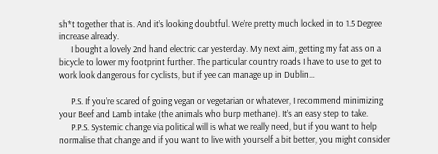sh*t together that is. And it’s looking doubtful. We’re pretty much locked in to 1.5 Degree increase already.
      I bought a lovely 2nd hand electric car yesterday. My next aim, getting my fat ass on a bicycle to lower my footprint further. The particular country roads I have to use to get to work look dangerous for cyclists, but if yee can manage up in Dublin…

      P.S. If you’re scared of going vegan or vegetarian or whatever, I recommend minimizing your Beef and Lamb intake (the animals who burp methane). It’s an easy step to take.
      P.P.S. Systemic change via political will is what we really need, but if you want to help normalise that change and if you want to live with yourself a bit better, you might consider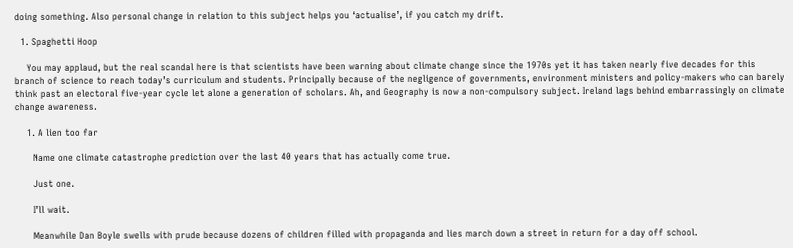doing something. Also personal change in relation to this subject helps you ‘actualise’, if you catch my drift.

  1. Spaghetti Hoop

    You may applaud, but the real scandal here is that scientists have been warning about climate change since the 1970s yet it has taken nearly five decades for this branch of science to reach today’s curriculum and students. Principally because of the negligence of governments, environment ministers and policy-makers who can barely think past an electoral five-year cycle let alone a generation of scholars. Ah, and Geography is now a non-compulsory subject. Ireland lags behind embarrassingly on climate change awareness.

    1. A lien too far

      Name one climate catastrophe prediction over the last 40 years that has actually come true.

      Just one.

      I’ll wait.

      Meanwhile Dan Boyle swells with prude because dozens of children filled with propaganda and lies march down a street in return for a day off school.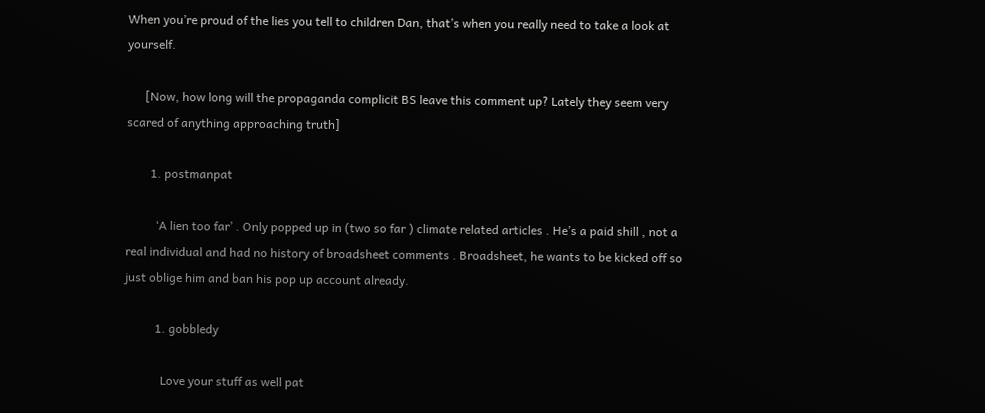When you’re proud of the lies you tell to children Dan, that’s when you really need to take a look at yourself.

      [Now, how long will the propaganda complicit BS leave this comment up? Lately they seem very scared of anything approaching truth]

        1. postmanpat

          ‘A lien too far’ . Only popped up in (two so far ) climate related articles . He’s a paid shill , not a real individual and had no history of broadsheet comments . Broadsheet, he wants to be kicked off so just oblige him and ban his pop up account already.

          1. gobbledy

            Love your stuff as well pat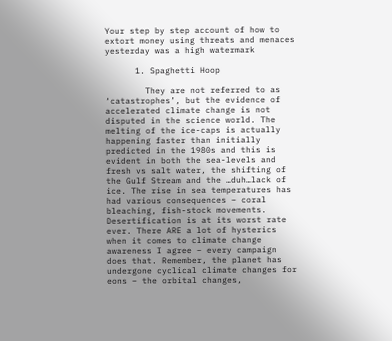Your step by step account of how to extort money using threats and menaces yesterday was a high watermark

      1. Spaghetti Hoop

        They are not referred to as ‘catastrophes’, but the evidence of accelerated climate change is not disputed in the science world. The melting of the ice-caps is actually happening faster than initially predicted in the 1980s and this is evident in both the sea-levels and fresh vs salt water, the shifting of the Gulf Stream and the …duh…lack of ice. The rise in sea temperatures has had various consequences – coral bleaching, fish-stock movements. Desertification is at its worst rate ever. There ARE a lot of hysterics when it comes to climate change awareness I agree – every campaign does that. Remember, the planet has undergone cyclical climate changes for eons – the orbital changes,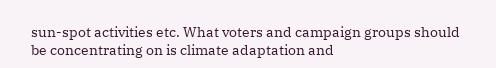sun-spot activities etc. What voters and campaign groups should be concentrating on is climate adaptation and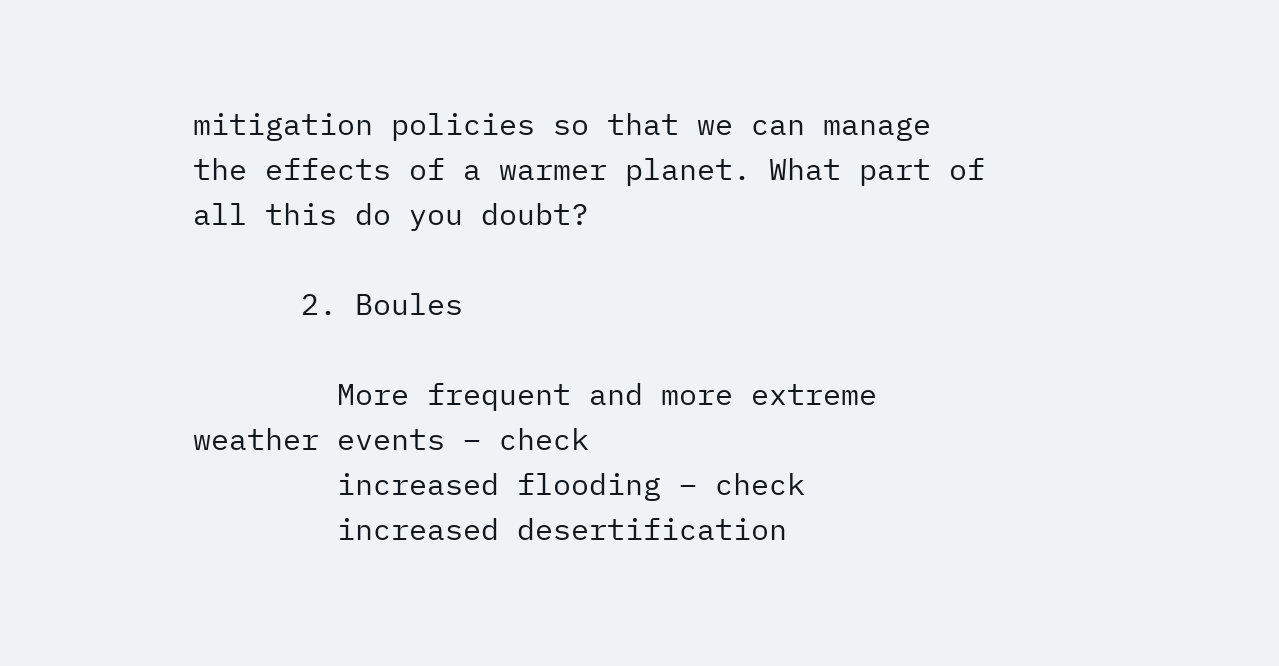mitigation policies so that we can manage the effects of a warmer planet. What part of all this do you doubt?

      2. Boules

        More frequent and more extreme weather events – check
        increased flooding – check
        increased desertification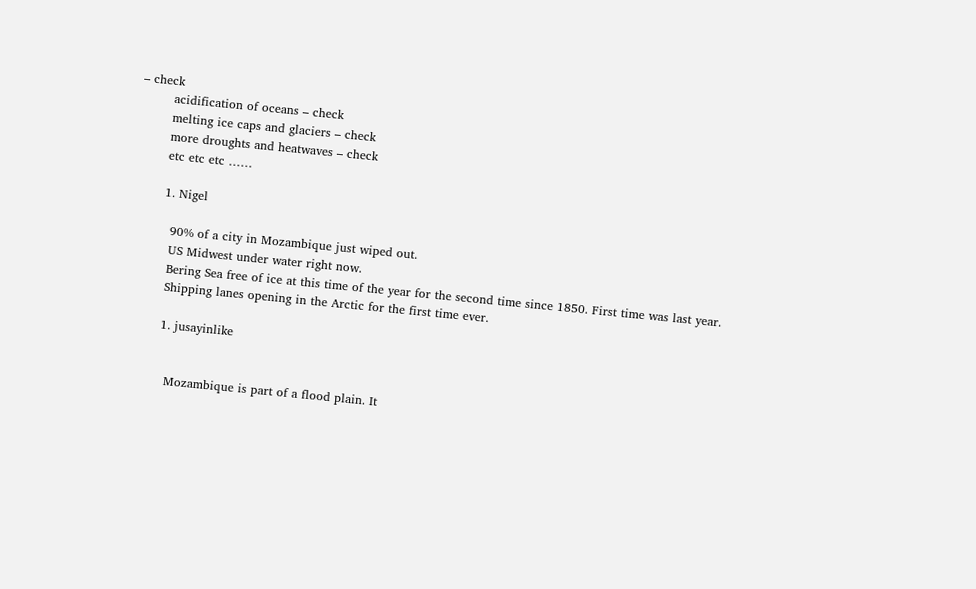– check
        acidification of oceans – check
        melting ice caps and glaciers – check
        more droughts and heatwaves – check
        etc etc etc ……

        1. Nigel

          90% of a city in Mozambique just wiped out.
          US Midwest under water right now.
          Bering Sea free of ice at this time of the year for the second time since 1850. First time was last year.
          Shipping lanes opening in the Arctic for the first time ever.

          1. jusayinlike


            Mozambique is part of a flood plain. It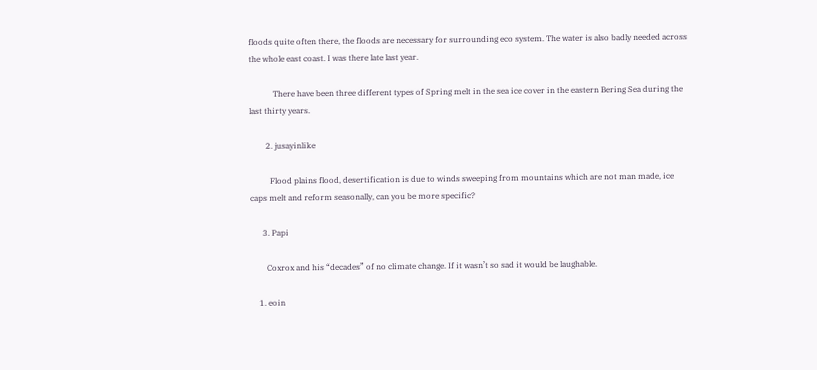floods quite often there, the floods are necessary for surrounding eco system. The water is also badly needed across the whole east coast. I was there late last year.

            There have been three different types of Spring melt in the sea ice cover in the eastern Bering Sea during the last thirty years.

        2. jusayinlike

          Flood plains flood, desertification is due to winds sweeping from mountains which are not man made, ice caps melt and reform seasonally, can you be more specific?

      3. Papi

        Coxrox and his “decades” of no climate change. If it wasn’t so sad it would be laughable.

    1. eoin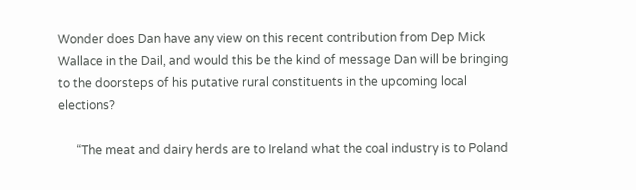Wonder does Dan have any view on this recent contribution from Dep Mick Wallace in the Dail, and would this be the kind of message Dan will be bringing to the doorsteps of his putative rural constituents in the upcoming local elections?

      “The meat and dairy herds are to Ireland what the coal industry is to Poland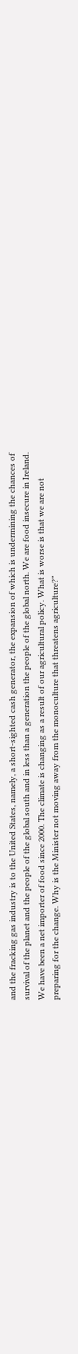and the fracking gas industry is to the United States, namely, a short-sighted cash generator, the expansion of which is undermining the chances of survival of the planet and the people of the global south and in less than a generation the people of the global north. We are food insecure in Ireland. We have been a net importer of food since 2000. The climate is changing as a result of our agricultural policy. What is worse is that we are not preparing for the change. Why is the Minister not moving away from the monoculture that threatens agriculture?”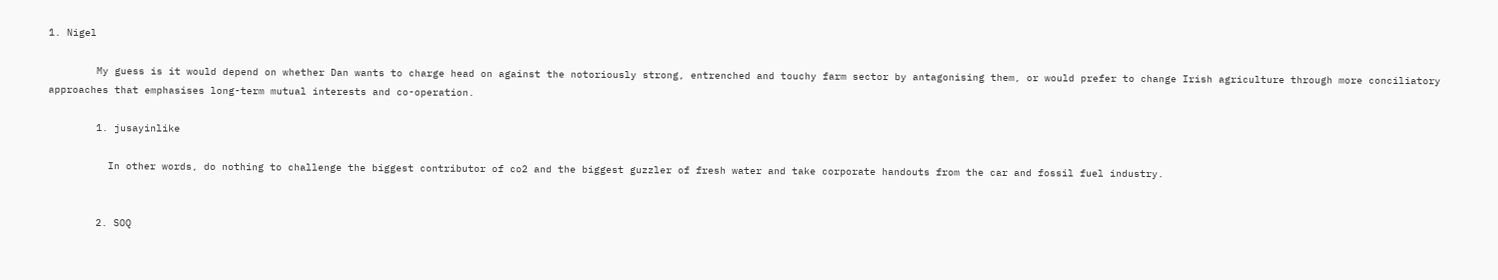1. Nigel

        My guess is it would depend on whether Dan wants to charge head on against the notoriously strong, entrenched and touchy farm sector by antagonising them, or would prefer to change Irish agriculture through more conciliatory approaches that emphasises long-term mutual interests and co-operation.

        1. jusayinlike

          In other words, do nothing to challenge the biggest contributor of co2 and the biggest guzzler of fresh water and take corporate handouts from the car and fossil fuel industry.


        2. SOQ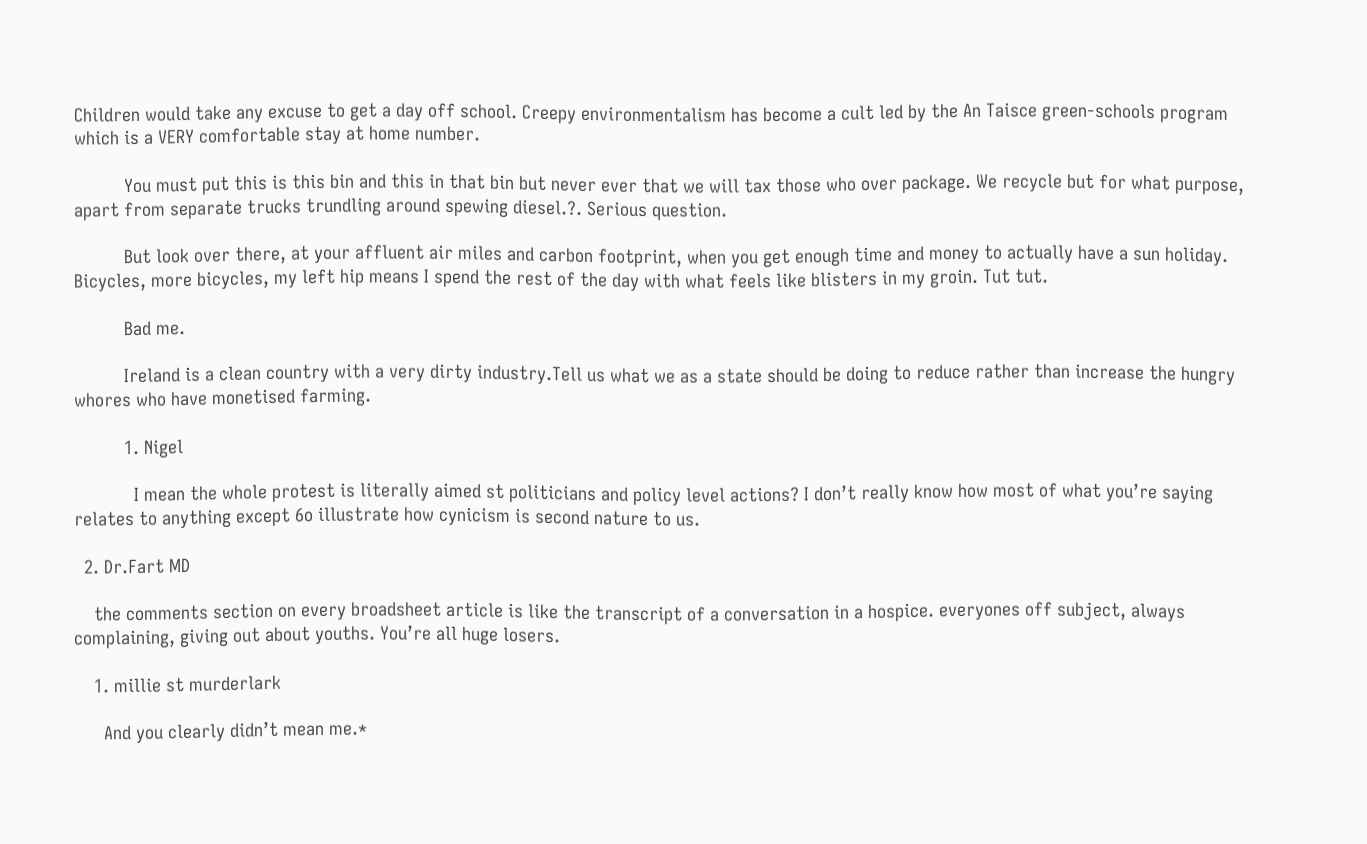Children would take any excuse to get a day off school. Creepy environmentalism has become a cult led by the An Taisce green-schools program which is a VERY comfortable stay at home number.

          You must put this is this bin and this in that bin but never ever that we will tax those who over package. We recycle but for what purpose, apart from separate trucks trundling around spewing diesel.?. Serious question.

          But look over there, at your affluent air miles and carbon footprint, when you get enough time and money to actually have a sun holiday. Bicycles, more bicycles, my left hip means I spend the rest of the day with what feels like blisters in my groin. Tut tut.

          Bad me.

          Ireland is a clean country with a very dirty industry.Tell us what we as a state should be doing to reduce rather than increase the hungry whores who have monetised farming.

          1. Nigel

            I mean the whole protest is literally aimed st politicians and policy level actions? I don’t really know how most of what you’re saying relates to anything except 6o illustrate how cynicism is second nature to us.

  2. Dr.Fart MD

    the comments section on every broadsheet article is like the transcript of a conversation in a hospice. everyones off subject, always complaining, giving out about youths. You’re all huge losers.

    1. millie st murderlark

      And you clearly didn’t mean me.*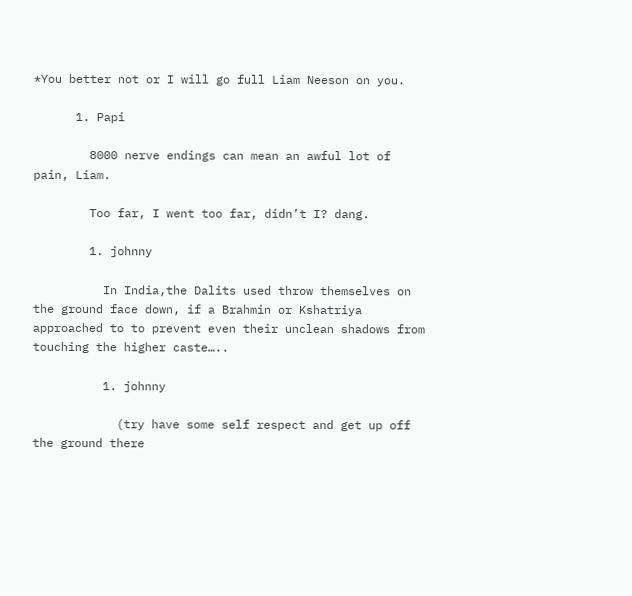*You better not or I will go full Liam Neeson on you.

      1. Papi

        8000 nerve endings can mean an awful lot of pain, Liam.

        Too far, I went too far, didn’t I? dang.

        1. johnny

          In India,the Dalits used throw themselves on the ground face down, if a Brahmin or Kshatriya approached to to prevent even their unclean shadows from touching the higher caste…..

          1. johnny

            (try have some self respect and get up off the ground there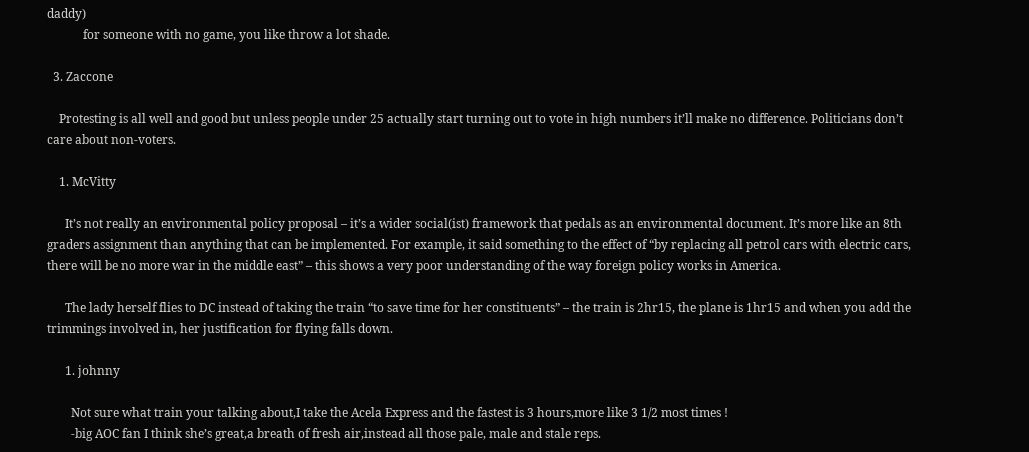daddy)
            for someone with no game, you like throw a lot shade.

  3. Zaccone

    Protesting is all well and good but unless people under 25 actually start turning out to vote in high numbers it’ll make no difference. Politicians don’t care about non-voters.

    1. McVitty

      It’s not really an environmental policy proposal – it’s a wider social(ist) framework that pedals as an environmental document. It’s more like an 8th graders assignment than anything that can be implemented. For example, it said something to the effect of “by replacing all petrol cars with electric cars, there will be no more war in the middle east” – this shows a very poor understanding of the way foreign policy works in America.

      The lady herself flies to DC instead of taking the train “to save time for her constituents” – the train is 2hr15, the plane is 1hr15 and when you add the trimmings involved in, her justification for flying falls down.

      1. johnny

        Not sure what train your talking about,I take the Acela Express and the fastest is 3 hours,more like 3 1/2 most times !
        -big AOC fan I think she’s great,a breath of fresh air,instead all those pale, male and stale reps.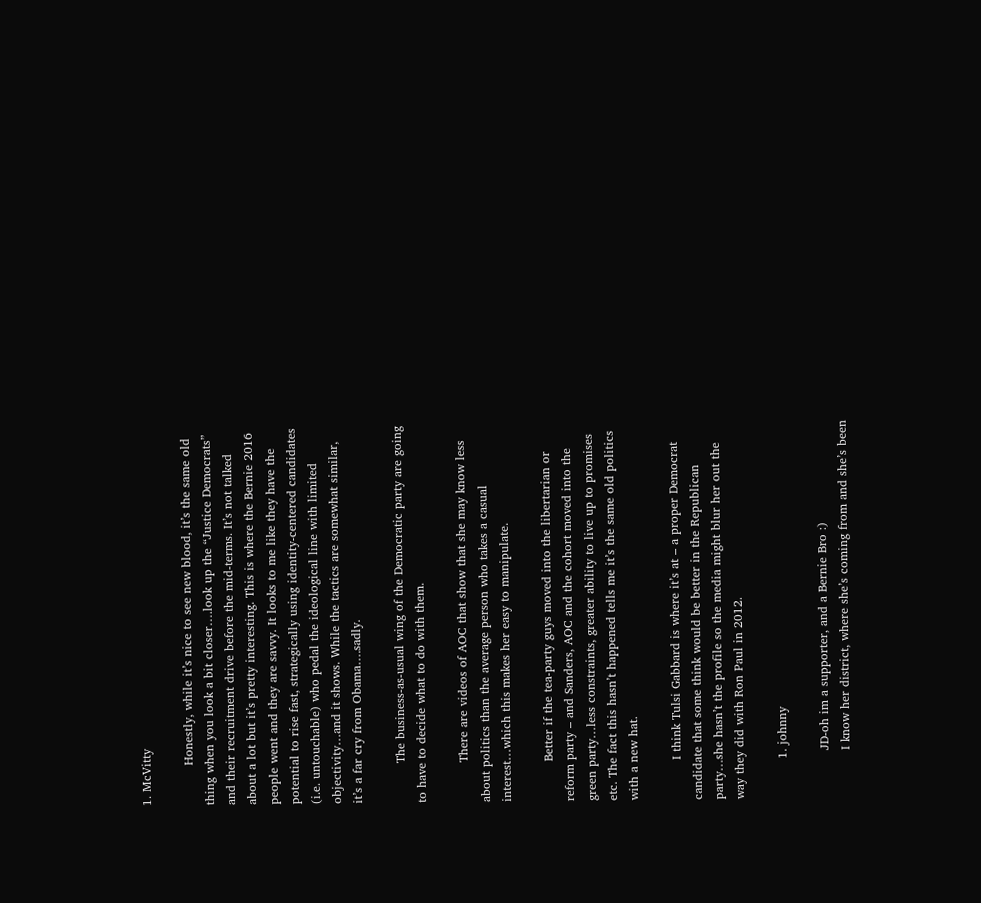1. McVitty

          Honestly, while it’s nice to see new blood, it’s the same old thing when you look a bit closer….look up the “Justice Democrats” and their recruitment drive before the mid-terms. It’s not talked about a lot but it’s pretty interesting. This is where the Bernie 2016 people went and they are savvy. It looks to me like they have the potential to rise fast, strategically using identity-centered candidates (i.e. untouchable) who pedal the ideological line with limited objectivity…and it shows. While the tactics are somewhat similar, it’s a far cry from Obama….sadly.

          The business-as-usual wing of the Democratic party are going to have to decide what to do with them.

          There are videos of AOC that show that she may know less about politics than the average person who takes a casual interest…which this makes her easy to manipulate.

          Better if the tea-party guys moved into the libertarian or reform party – and Sanders, AOC and the cohort moved into the green party…less constraints, greater ability to live up to promises etc. The fact this hasn’t happened tells me it’s the same old politics with a new hat.

          I think Tulsi Gabbard is where it’s at – a proper Democrat candidate that some think would be better in the Republican party…she hasn’t the profile so the media might blur her out the way they did with Ron Paul in 2012.

          1. johnny

            JD-oh im a supporter, and a Bernie Bro :)
            I know her district, where she’s coming from and she’s been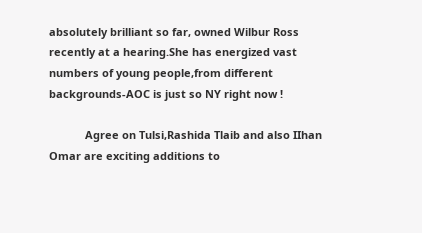absolutely brilliant so far, owned Wilbur Ross recently at a hearing.She has energized vast numbers of young people,from different backgrounds-AOC is just so NY right now !

            Agree on Tulsi,Rashida Tlaib and also IIhan Omar are exciting additions to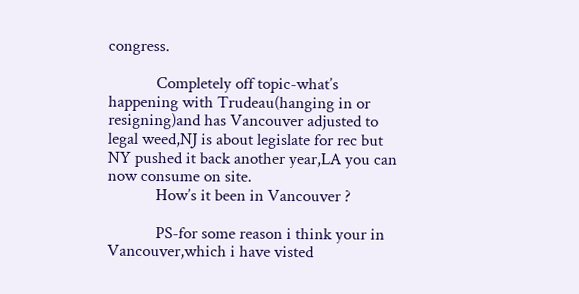congress.

            Completely off topic-what’s happening with Trudeau(hanging in or resigning)and has Vancouver adjusted to legal weed,NJ is about legislate for rec but NY pushed it back another year,LA you can now consume on site.
            How’s it been in Vancouver ?

            PS-for some reason i think your in Vancouver,which i have visted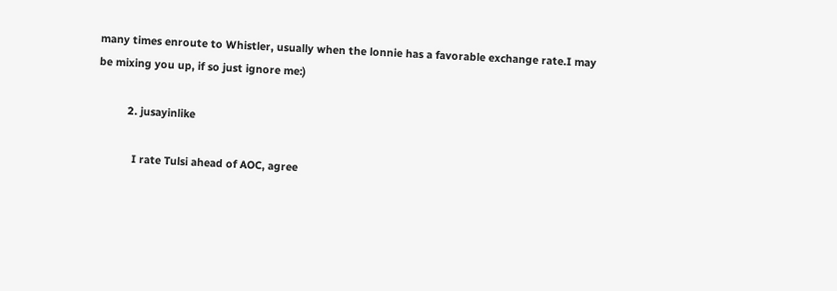many times enroute to Whistler, usually when the lonnie has a favorable exchange rate.I may be mixing you up, if so just ignore me:)

          2. jusayinlike

            I rate Tulsi ahead of AOC, agree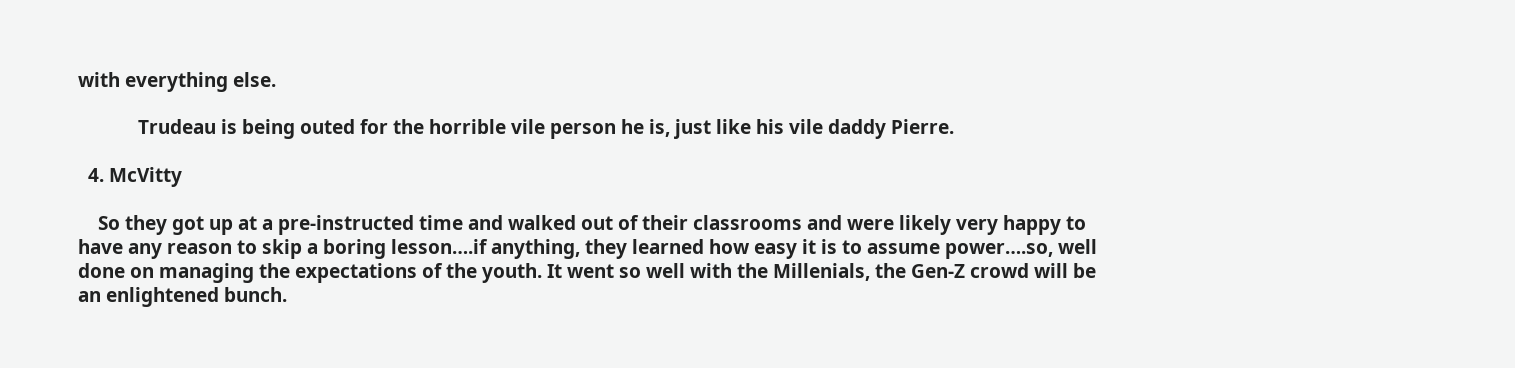with everything else.

            Trudeau is being outed for the horrible vile person he is, just like his vile daddy Pierre.

  4. McVitty

    So they got up at a pre-instructed time and walked out of their classrooms and were likely very happy to have any reason to skip a boring lesson….if anything, they learned how easy it is to assume power….so, well done on managing the expectations of the youth. It went so well with the Millenials, the Gen-Z crowd will be an enlightened bunch.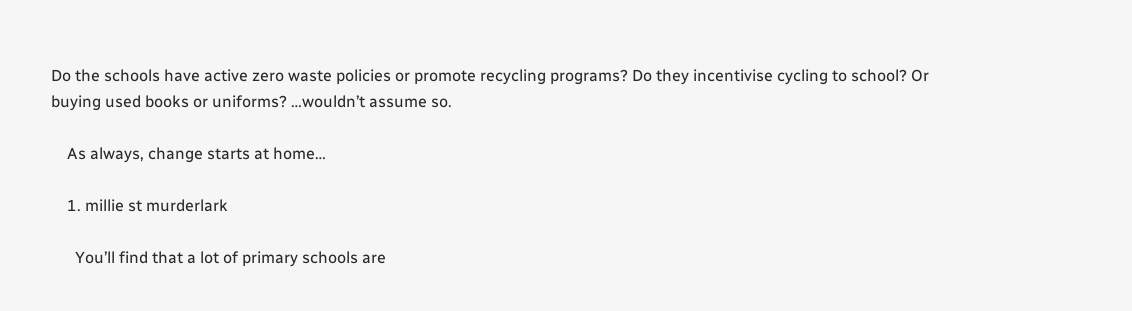Do the schools have active zero waste policies or promote recycling programs? Do they incentivise cycling to school? Or buying used books or uniforms? …wouldn’t assume so.

    As always, change starts at home…

    1. millie st murderlark

      You’ll find that a lot of primary schools are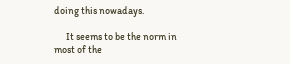doing this nowadays.

      It seems to be the norm in most of the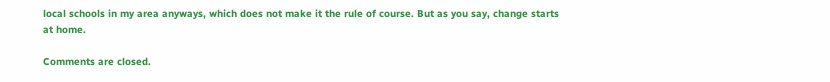local schools in my area anyways, which does not make it the rule of course. But as you say, change starts at home.

Comments are closed.